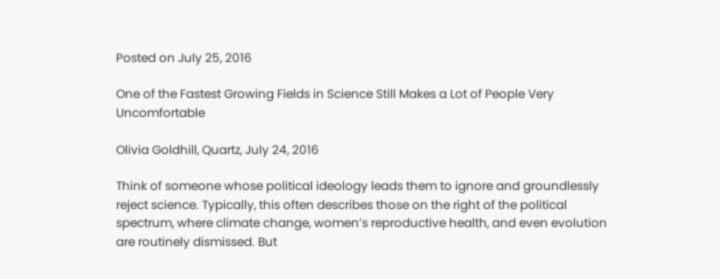Posted on July 25, 2016

One of the Fastest Growing Fields in Science Still Makes a Lot of People Very Uncomfortable

Olivia Goldhill, Quartz, July 24, 2016

Think of someone whose political ideology leads them to ignore and groundlessly reject science. Typically, this often describes those on the right of the political spectrum, where climate change, women’s reproductive health, and even evolution are routinely dismissed. But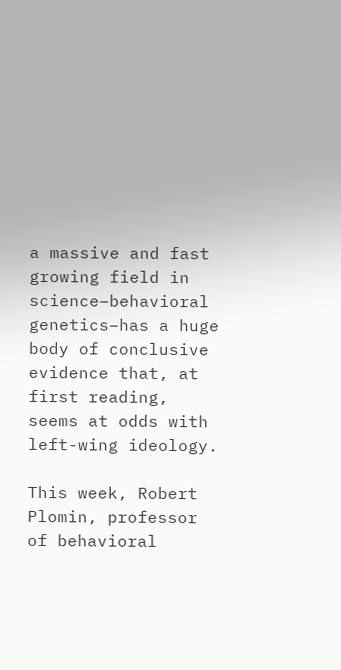a massive and fast growing field in science–behavioral genetics–has a huge body of conclusive evidence that, at first reading, seems at odds with left-wing ideology.

This week, Robert Plomin, professor of behavioral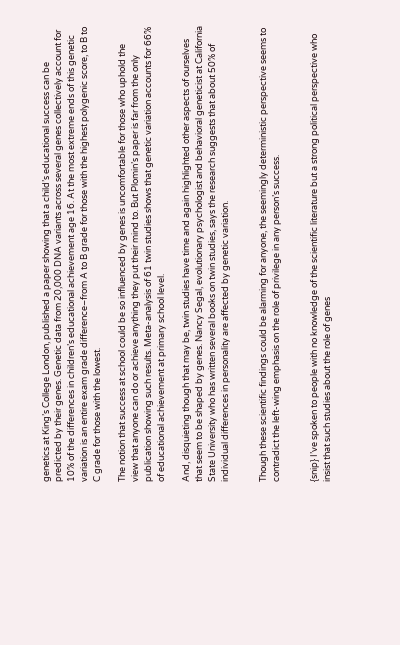genetics at King’s College London, published a paper showing that a child’s educational success can be predicted by their genes. Genetic data from 20,000 DNA variants across several genes collectively account for 10% of the differences in children’s educational achievement age 16. At the most extreme ends of this genetic variation is an entire exam grade difference–from A to B grade for those with the highest polygenic score, to B to C grade for those with the lowest.

The notion that success at school could be so influenced by genes is uncomfortable for those who uphold the view that anyone can do or achieve anything they put their mind to. But Plomin’s paper is far from the only publication showing such results. Meta-analysis of 61 twin studies shows that genetic variation accounts for 66% of educational achievement at primary school level.

And, disquieting though that may be, twin studies have time and again highlighted other aspects of ourselves that seem to be shaped by genes. Nancy Segal, evolutionary psychologist and behavioral geneticist at California State University who has written several books on twin studies, says the research suggests that about 50% of individual differences in personality are affected by genetic variation.


Though these scientific findings could be alarming for anyone, the seemingly deterministic perspective seems to contradict the left-wing emphasis on the role of privilege in any person’s success.


{snip} I’ve spoken to people with no knowledge of the scientific literature but a strong political perspective who insist that such studies about the role of genes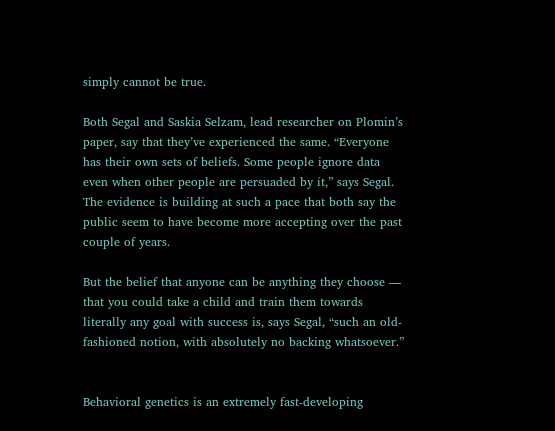simply cannot be true.

Both Segal and Saskia Selzam, lead researcher on Plomin’s paper, say that they’ve experienced the same. “Everyone has their own sets of beliefs. Some people ignore data even when other people are persuaded by it,” says Segal. The evidence is building at such a pace that both say the public seem to have become more accepting over the past couple of years.

But the belief that anyone can be anything they choose — that you could take a child and train them towards literally any goal with success is, says Segal, “such an old-fashioned notion, with absolutely no backing whatsoever.”


Behavioral genetics is an extremely fast-developing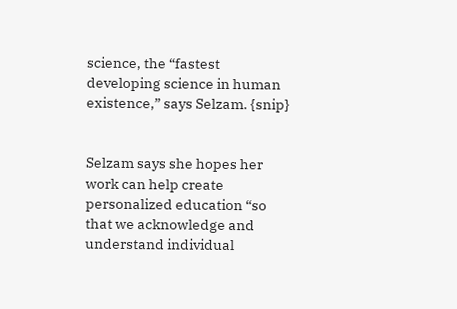science, the “fastest developing science in human existence,” says Selzam. {snip}


Selzam says she hopes her work can help create personalized education “so that we acknowledge and understand individual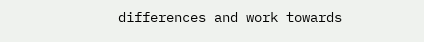differences and work towards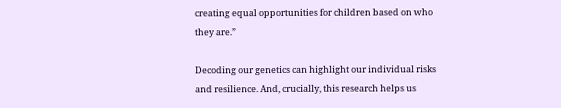creating equal opportunities for children based on who they are.”

Decoding our genetics can highlight our individual risks and resilience. And, crucially, this research helps us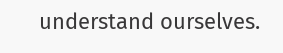understand ourselves.